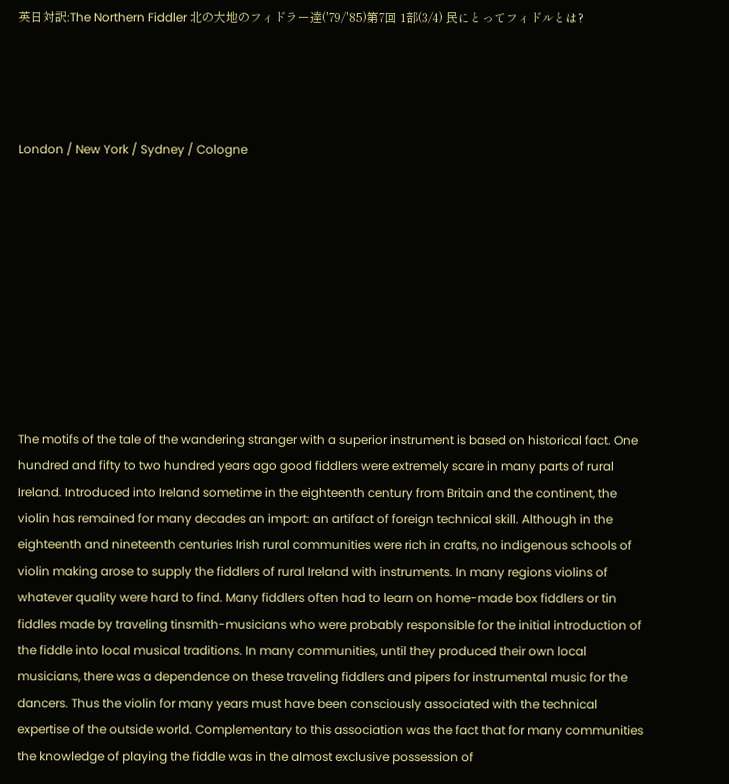英日対訳:The Northern Fiddler 北の大地のフィドラー達('79/'85)第7回 1部(3/4) 民にとってフィドルとは?




London / New York / Sydney / Cologne










The motifs of the tale of the wandering stranger with a superior instrument is based on historical fact. One hundred and fifty to two hundred years ago good fiddlers were extremely scare in many parts of rural Ireland. Introduced into Ireland sometime in the eighteenth century from Britain and the continent, the violin has remained for many decades an import: an artifact of foreign technical skill. Although in the eighteenth and nineteenth centuries Irish rural communities were rich in crafts, no indigenous schools of violin making arose to supply the fiddlers of rural Ireland with instruments. In many regions violins of whatever quality were hard to find. Many fiddlers often had to learn on home-made box fiddlers or tin fiddles made by traveling tinsmith-musicians who were probably responsible for the initial introduction of the fiddle into local musical traditions. In many communities, until they produced their own local musicians, there was a dependence on these traveling fiddlers and pipers for instrumental music for the dancers. Thus the violin for many years must have been consciously associated with the technical expertise of the outside world. Complementary to this association was the fact that for many communities the knowledge of playing the fiddle was in the almost exclusive possession of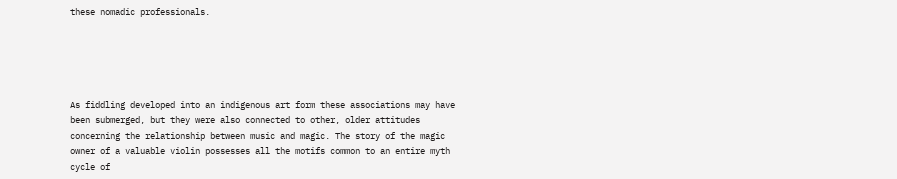these nomadic professionals.





As fiddling developed into an indigenous art form these associations may have been submerged, but they were also connected to other, older attitudes concerning the relationship between music and magic. The story of the magic owner of a valuable violin possesses all the motifs common to an entire myth cycle of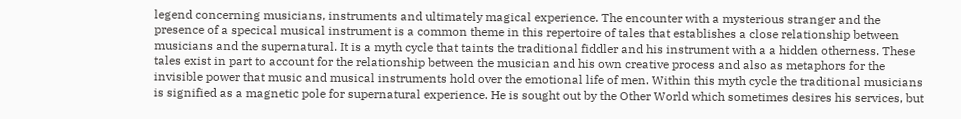legend concerning musicians, instruments and ultimately magical experience. The encounter with a mysterious stranger and the presence of a specical musical instrument is a common theme in this repertoire of tales that establishes a close relationship between musicians and the supernatural. It is a myth cycle that taints the traditional fiddler and his instrument with a a hidden otherness. These tales exist in part to account for the relationship between the musician and his own creative process and also as metaphors for the invisible power that music and musical instruments hold over the emotional life of men. Within this myth cycle the traditional musicians is signified as a magnetic pole for supernatural experience. He is sought out by the Other World which sometimes desires his services, but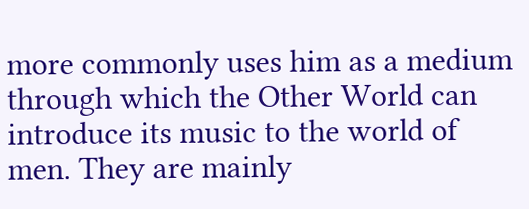more commonly uses him as a medium through which the Other World can introduce its music to the world of men. They are mainly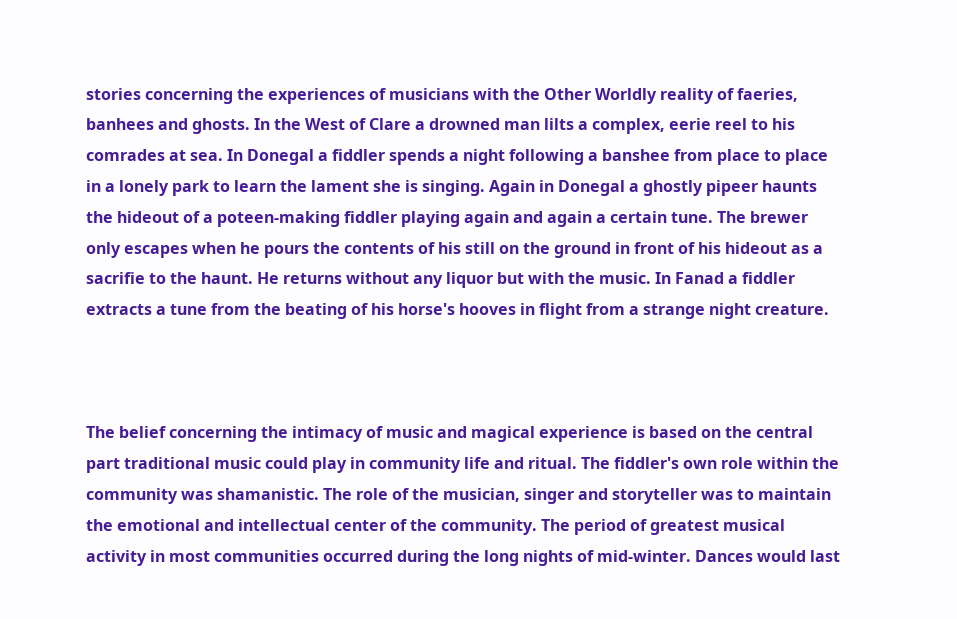stories concerning the experiences of musicians with the Other Worldly reality of faeries, banhees and ghosts. In the West of Clare a drowned man lilts a complex, eerie reel to his comrades at sea. In Donegal a fiddler spends a night following a banshee from place to place in a lonely park to learn the lament she is singing. Again in Donegal a ghostly pipeer haunts the hideout of a poteen-making fiddler playing again and again a certain tune. The brewer only escapes when he pours the contents of his still on the ground in front of his hideout as a sacrifie to the haunt. He returns without any liquor but with the music. In Fanad a fiddler extracts a tune from the beating of his horse's hooves in flight from a strange night creature.



The belief concerning the intimacy of music and magical experience is based on the central part traditional music could play in community life and ritual. The fiddler's own role within the community was shamanistic. The role of the musician, singer and storyteller was to maintain the emotional and intellectual center of the community. The period of greatest musical activity in most communities occurred during the long nights of mid-winter. Dances would last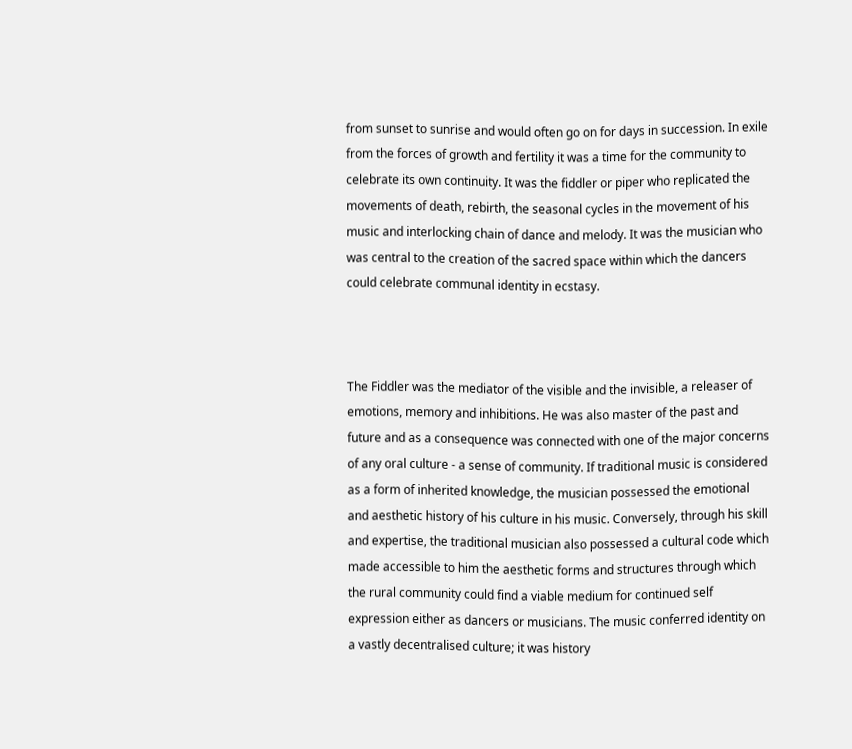from sunset to sunrise and would often go on for days in succession. In exile from the forces of growth and fertility it was a time for the community to celebrate its own continuity. It was the fiddler or piper who replicated the movements of death, rebirth, the seasonal cycles in the movement of his music and interlocking chain of dance and melody. It was the musician who was central to the creation of the sacred space within which the dancers could celebrate communal identity in ecstasy.



The Fiddler was the mediator of the visible and the invisible, a releaser of emotions, memory and inhibitions. He was also master of the past and future and as a consequence was connected with one of the major concerns of any oral culture - a sense of community. If traditional music is considered as a form of inherited knowledge, the musician possessed the emotional and aesthetic history of his culture in his music. Conversely, through his skill and expertise, the traditional musician also possessed a cultural code which made accessible to him the aesthetic forms and structures through which the rural community could find a viable medium for continued self expression either as dancers or musicians. The music conferred identity on a vastly decentralised culture; it was history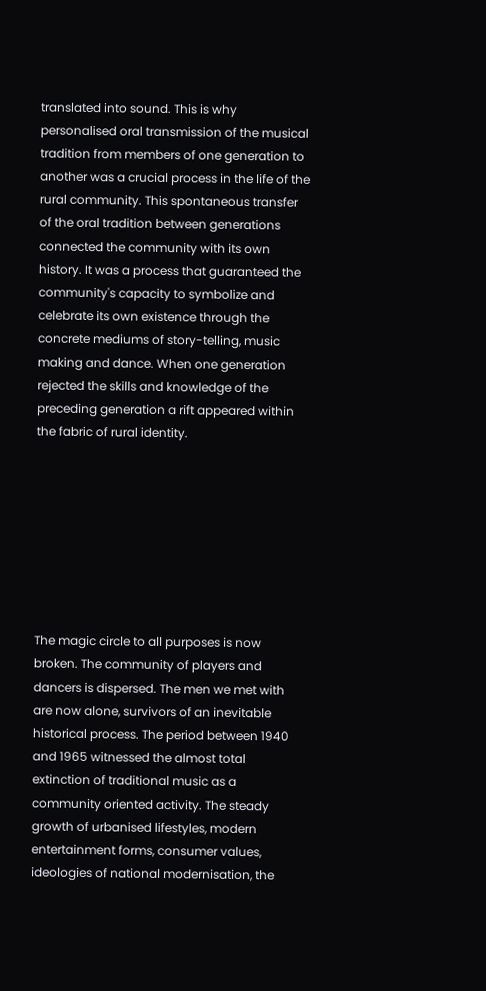translated into sound. This is why personalised oral transmission of the musical tradition from members of one generation to another was a crucial process in the life of the rural community. This spontaneous transfer of the oral tradition between generations connected the community with its own history. It was a process that guaranteed the community's capacity to symbolize and celebrate its own existence through the concrete mediums of story-telling, music making and dance. When one generation rejected the skills and knowledge of the preceding generation a rift appeared within the fabric of rural identity.








The magic circle to all purposes is now broken. The community of players and dancers is dispersed. The men we met with are now alone, survivors of an inevitable historical process. The period between 1940 and 1965 witnessed the almost total extinction of traditional music as a community oriented activity. The steady growth of urbanised lifestyles, modern entertainment forms, consumer values, ideologies of national modernisation, the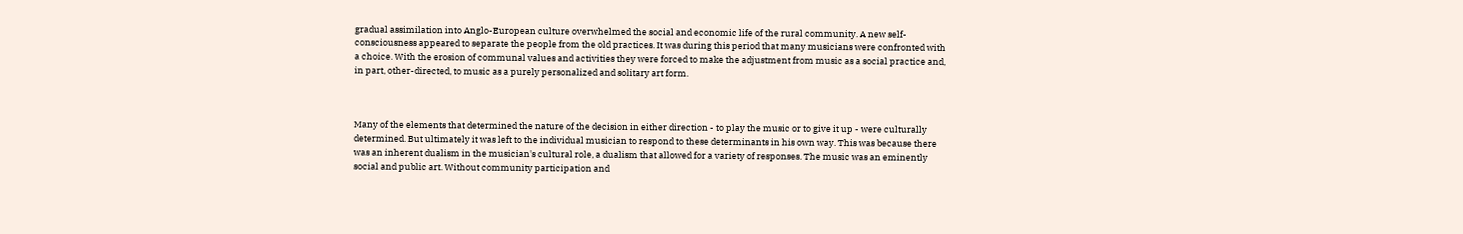gradual assimilation into Anglo-European culture overwhelmed the social and economic life of the rural community. A new self-consciousness appeared to separate the people from the old practices. It was during this period that many musicians were confronted with a choice. With the erosion of communal values and activities they were forced to make the adjustment from music as a social practice and, in part, other-directed, to music as a purely personalized and solitary art form.



Many of the elements that determined the nature of the decision in either direction - to play the music or to give it up - were culturally determined. But ultimately it was left to the individual musician to respond to these determinants in his own way. This was because there was an inherent dualism in the musician's cultural role, a dualism that allowed for a variety of responses. The music was an eminently social and public art. Without community participation and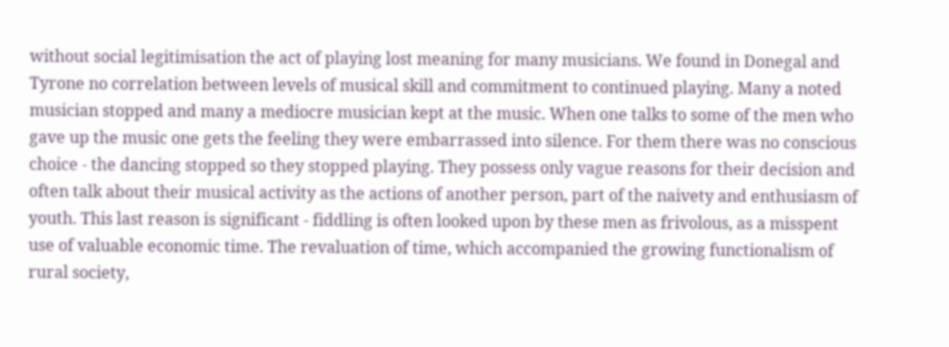without social legitimisation the act of playing lost meaning for many musicians. We found in Donegal and Tyrone no correlation between levels of musical skill and commitment to continued playing. Many a noted musician stopped and many a mediocre musician kept at the music. When one talks to some of the men who gave up the music one gets the feeling they were embarrassed into silence. For them there was no conscious choice - the dancing stopped so they stopped playing. They possess only vague reasons for their decision and often talk about their musical activity as the actions of another person, part of the naivety and enthusiasm of youth. This last reason is significant - fiddling is often looked upon by these men as frivolous, as a misspent use of valuable economic time. The revaluation of time, which accompanied the growing functionalism of rural society,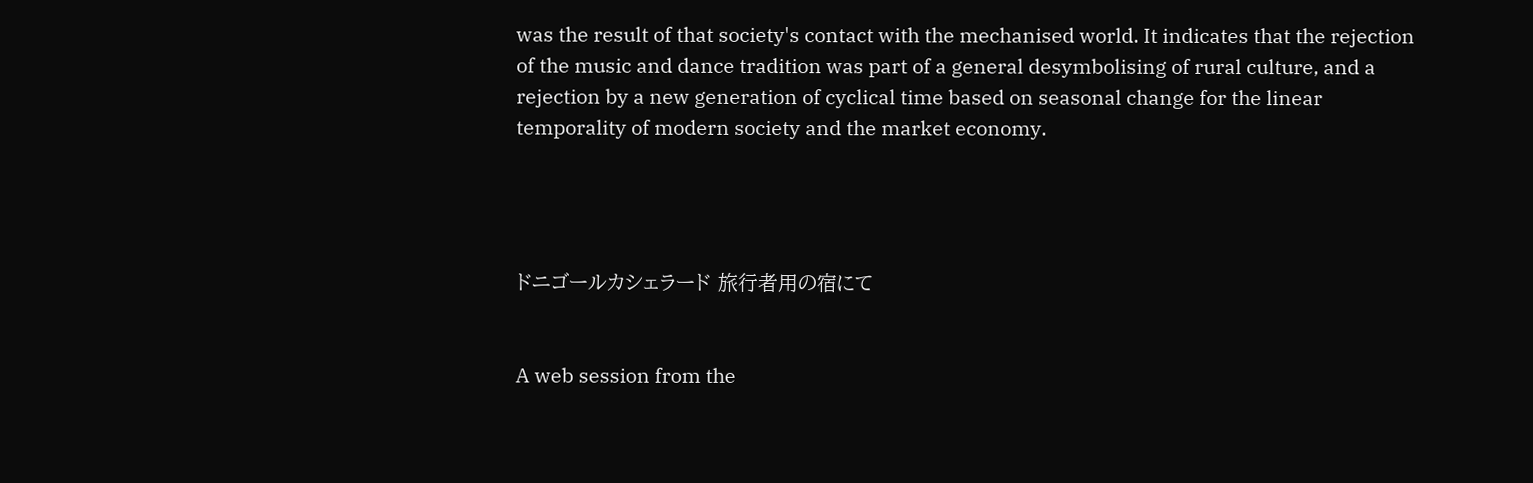was the result of that society's contact with the mechanised world. It indicates that the rejection of the music and dance tradition was part of a general desymbolising of rural culture, and a rejection by a new generation of cyclical time based on seasonal change for the linear temporality of modern society and the market economy.




ドニゴールカシェラード 旅行者用の宿にて


A web session from the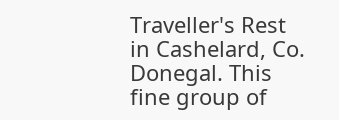Traveller's Rest in Cashelard, Co. Donegal. This fine group of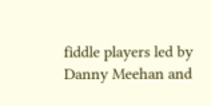fiddle players led by Danny Meehan and